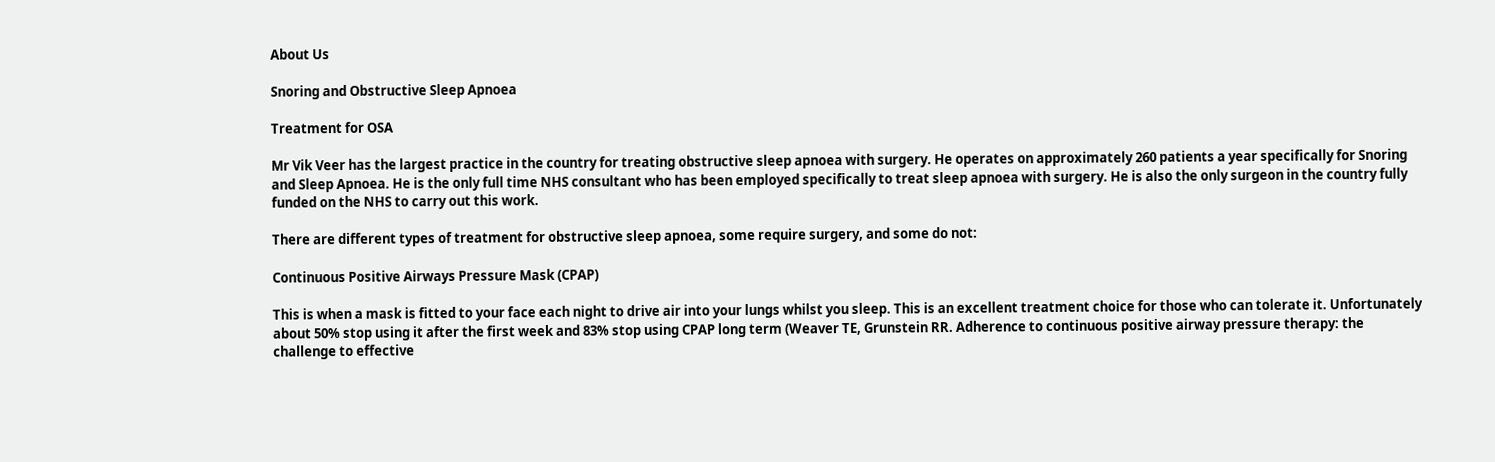About Us

Snoring and Obstructive Sleep Apnoea

Treatment for OSA

Mr Vik Veer has the largest practice in the country for treating obstructive sleep apnoea with surgery. He operates on approximately 260 patients a year specifically for Snoring and Sleep Apnoea. He is the only full time NHS consultant who has been employed specifically to treat sleep apnoea with surgery. He is also the only surgeon in the country fully funded on the NHS to carry out this work.

There are different types of treatment for obstructive sleep apnoea, some require surgery, and some do not:

Continuous Positive Airways Pressure Mask (CPAP)

This is when a mask is fitted to your face each night to drive air into your lungs whilst you sleep. This is an excellent treatment choice for those who can tolerate it. Unfortunately about 50% stop using it after the first week and 83% stop using CPAP long term (Weaver TE, Grunstein RR. Adherence to continuous positive airway pressure therapy: the challenge to effective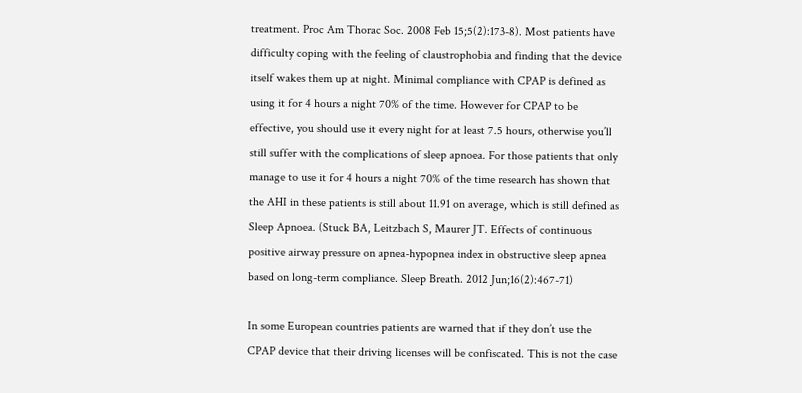treatment. Proc Am Thorac Soc. 2008 Feb 15;5(2):173-8). Most patients have difficulty coping with the feeling of claustrophobia and finding that the device itself wakes them up at night. Minimal compliance with CPAP is defined as using it for 4 hours a night 70% of the time. However for CPAP to be effective, you should use it every night for at least 7.5 hours, otherwise you’ll still suffer with the complications of sleep apnoea. For those patients that only manage to use it for 4 hours a night 70% of the time research has shown that the AHI in these patients is still about 11.91 on average, which is still defined as Sleep Apnoea. (Stuck BA, Leitzbach S, Maurer JT. Effects of continuous positive airway pressure on apnea-hypopnea index in obstructive sleep apnea based on long-term compliance. Sleep Breath. 2012 Jun;16(2):467-71)

In some European countries patients are warned that if they don’t use the CPAP device that their driving licenses will be confiscated. This is not the case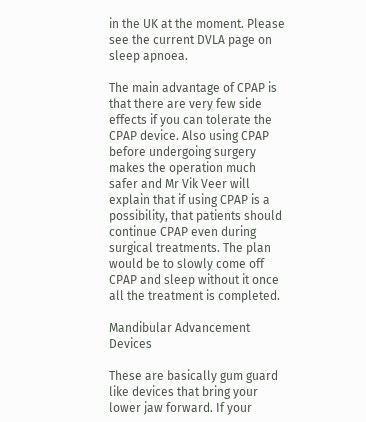in the UK at the moment. Please see the current DVLA page on sleep apnoea.

The main advantage of CPAP is that there are very few side effects if you can tolerate the CPAP device. Also using CPAP before undergoing surgery makes the operation much safer and Mr Vik Veer will explain that if using CPAP is a possibility, that patients should continue CPAP even during surgical treatments. The plan would be to slowly come off CPAP and sleep without it once all the treatment is completed.

Mandibular Advancement Devices

These are basically gum guard like devices that bring your lower jaw forward. If your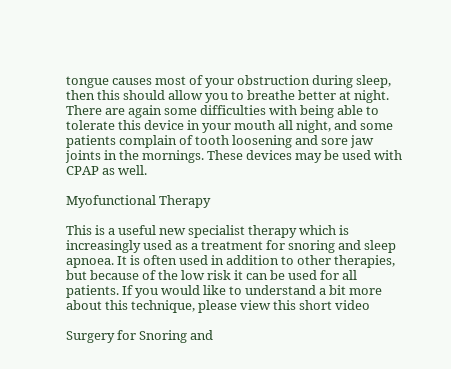tongue causes most of your obstruction during sleep, then this should allow you to breathe better at night. There are again some difficulties with being able to tolerate this device in your mouth all night, and some patients complain of tooth loosening and sore jaw joints in the mornings. These devices may be used with CPAP as well.

Myofunctional Therapy

This is a useful new specialist therapy which is increasingly used as a treatment for snoring and sleep apnoea. It is often used in addition to other therapies, but because of the low risk it can be used for all patients. If you would like to understand a bit more about this technique, please view this short video

Surgery for Snoring and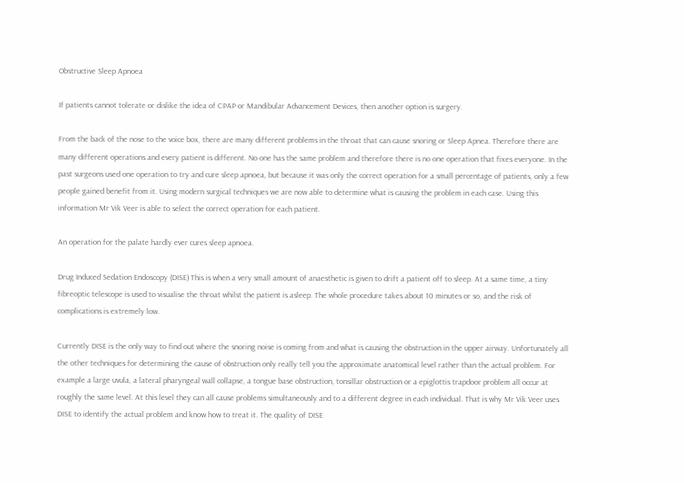Obstructive Sleep Apnoea

If patients cannot tolerate or dislike the idea of CPAP or Mandibular Advancement Devices, then another option is surgery.

From the back of the nose to the voice box, there are many different problems in the throat that can cause snoring or Sleep Apnea. Therefore there are many different operations and every patient is different. No one has the same problem and therefore there is no one operation that fixes everyone. In the past surgeons used one operation to try and cure sleep apnoea, but because it was only the correct operation for a small percentage of patients, only a few people gained benefit from it. Using modern surgical techniques we are now able to determine what is causing the problem in each case. Using this information Mr Vik Veer is able to select the correct operation for each patient.

An operation for the palate hardly ever cures sleep apnoea.

Drug Induced Sedation Endoscopy (DISE) This is when a very small amount of anaesthetic is given to drift a patient off to sleep. At a same time, a tiny fibreoptic telescope is used to visualise the throat whilst the patient is asleep. The whole procedure takes about 10 minutes or so, and the risk of complications is extremely low.

Currently DISE is the only way to find out where the snoring noise is coming from and what is causing the obstruction in the upper airway. Unfortunately all the other techniques for determining the cause of obstruction only really tell you the approximate anatomical level rather than the actual problem. For example a large uvula, a lateral pharyngeal wall collapse, a tongue base obstruction, tonsillar obstruction or a epiglottis trapdoor problem all occur at roughly the same level. At this level they can all cause problems simultaneously and to a different degree in each individual. That is why Mr Vik Veer uses DISE to identify the actual problem and know how to treat it. The quality of DISE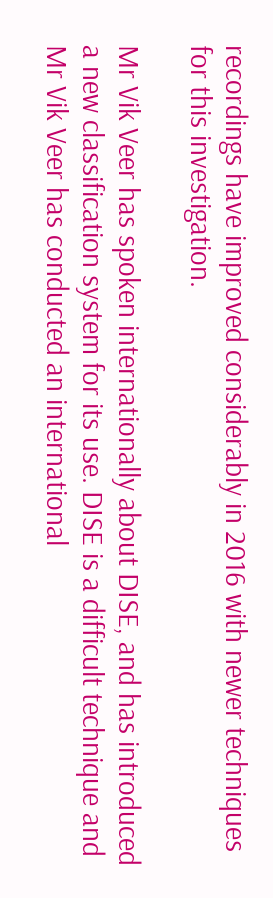recordings have improved considerably in 2016 with newer techniques for this investigation.

Mr Vik Veer has spoken internationally about DISE, and has introduced a new classification system for its use. DISE is a difficult technique and Mr Vik Veer has conducted an international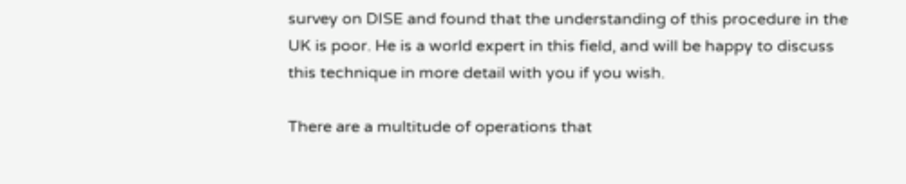survey on DISE and found that the understanding of this procedure in the UK is poor. He is a world expert in this field, and will be happy to discuss this technique in more detail with you if you wish.

There are a multitude of operations that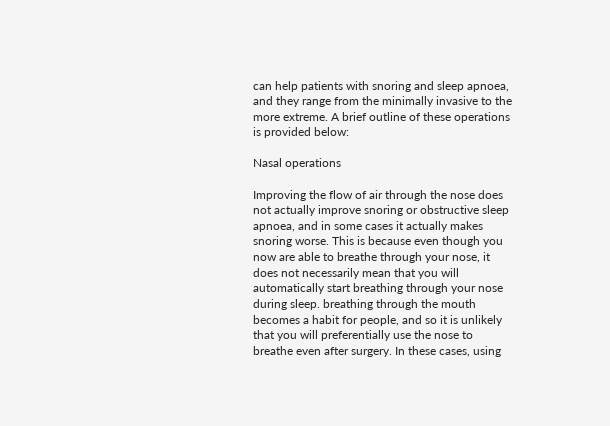can help patients with snoring and sleep apnoea, and they range from the minimally invasive to the more extreme. A brief outline of these operations is provided below:

Nasal operations

Improving the flow of air through the nose does not actually improve snoring or obstructive sleep apnoea, and in some cases it actually makes snoring worse. This is because even though you now are able to breathe through your nose, it does not necessarily mean that you will automatically start breathing through your nose during sleep. breathing through the mouth becomes a habit for people, and so it is unlikely that you will preferentially use the nose to breathe even after surgery. In these cases, using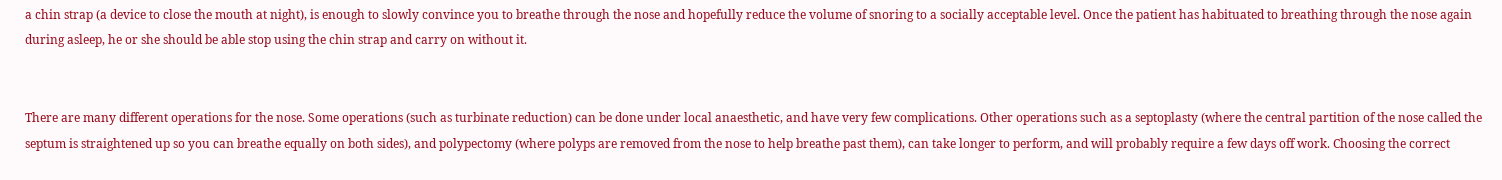a chin strap (a device to close the mouth at night), is enough to slowly convince you to breathe through the nose and hopefully reduce the volume of snoring to a socially acceptable level. Once the patient has habituated to breathing through the nose again during asleep, he or she should be able stop using the chin strap and carry on without it.


There are many different operations for the nose. Some operations (such as turbinate reduction) can be done under local anaesthetic, and have very few complications. Other operations such as a septoplasty (where the central partition of the nose called the septum is straightened up so you can breathe equally on both sides), and polypectomy (where polyps are removed from the nose to help breathe past them), can take longer to perform, and will probably require a few days off work. Choosing the correct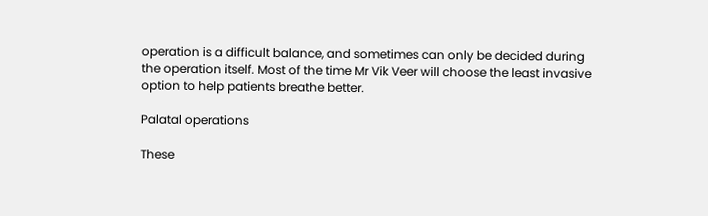operation is a difficult balance, and sometimes can only be decided during the operation itself. Most of the time Mr Vik Veer will choose the least invasive option to help patients breathe better.

Palatal operations

These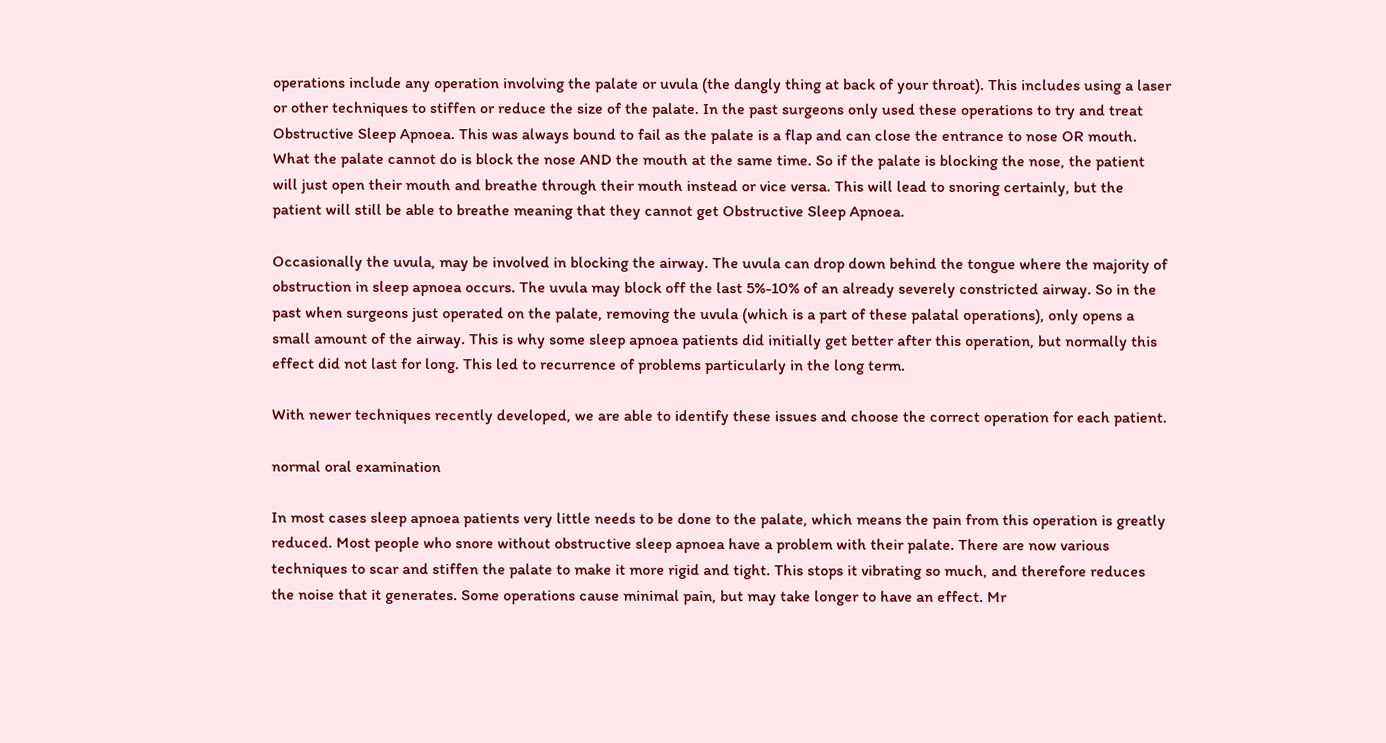operations include any operation involving the palate or uvula (the dangly thing at back of your throat). This includes using a laser or other techniques to stiffen or reduce the size of the palate. In the past surgeons only used these operations to try and treat Obstructive Sleep Apnoea. This was always bound to fail as the palate is a flap and can close the entrance to nose OR mouth. What the palate cannot do is block the nose AND the mouth at the same time. So if the palate is blocking the nose, the patient will just open their mouth and breathe through their mouth instead or vice versa. This will lead to snoring certainly, but the patient will still be able to breathe meaning that they cannot get Obstructive Sleep Apnoea.

Occasionally the uvula, may be involved in blocking the airway. The uvula can drop down behind the tongue where the majority of obstruction in sleep apnoea occurs. The uvula may block off the last 5%-10% of an already severely constricted airway. So in the past when surgeons just operated on the palate, removing the uvula (which is a part of these palatal operations), only opens a small amount of the airway. This is why some sleep apnoea patients did initially get better after this operation, but normally this effect did not last for long. This led to recurrence of problems particularly in the long term.

With newer techniques recently developed, we are able to identify these issues and choose the correct operation for each patient.

normal oral examination

In most cases sleep apnoea patients very little needs to be done to the palate, which means the pain from this operation is greatly reduced. Most people who snore without obstructive sleep apnoea have a problem with their palate. There are now various techniques to scar and stiffen the palate to make it more rigid and tight. This stops it vibrating so much, and therefore reduces the noise that it generates. Some operations cause minimal pain, but may take longer to have an effect. Mr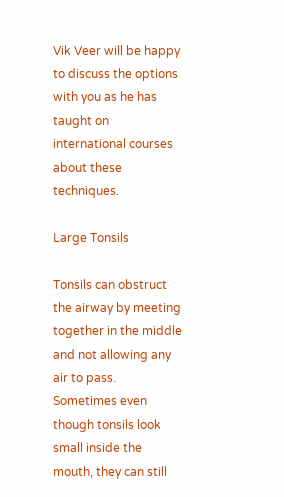Vik Veer will be happy to discuss the options with you as he has taught on international courses about these techniques.

Large Tonsils

Tonsils can obstruct the airway by meeting together in the middle and not allowing any air to pass. Sometimes even though tonsils look small inside the mouth, they can still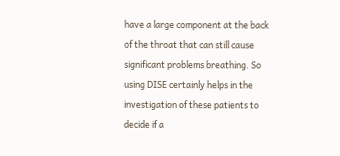have a large component at the back of the throat that can still cause significant problems breathing. So using DISE certainly helps in the investigation of these patients to decide if a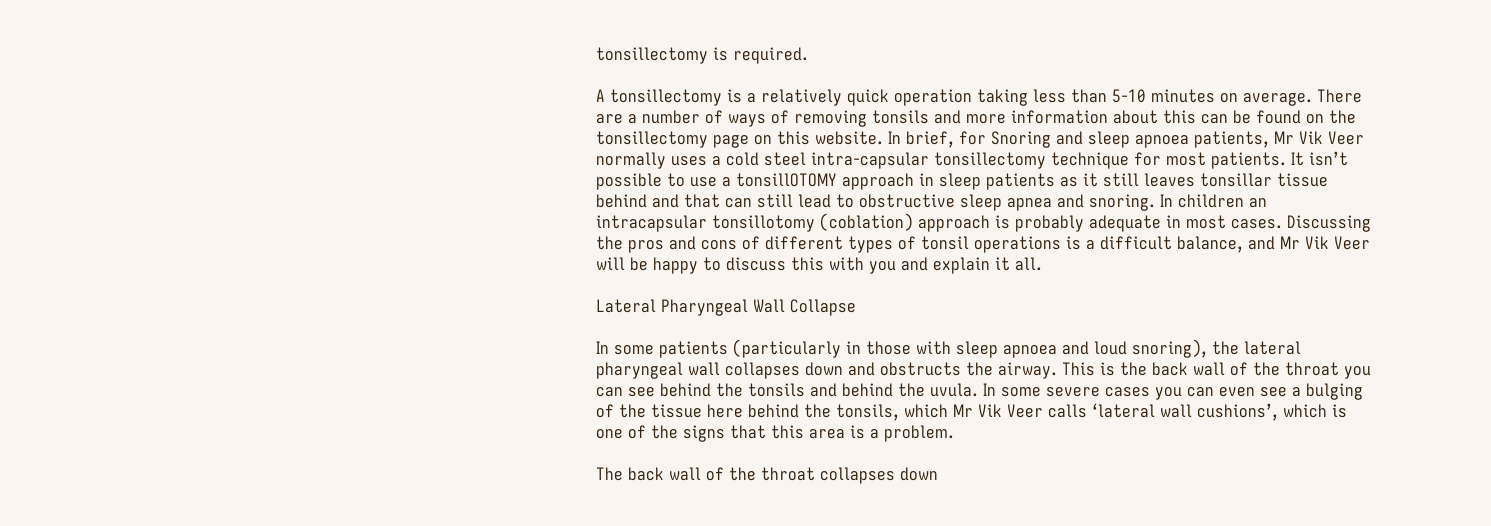tonsillectomy is required.

A tonsillectomy is a relatively quick operation taking less than 5-10 minutes on average. There are a number of ways of removing tonsils and more information about this can be found on the tonsillectomy page on this website. In brief, for Snoring and sleep apnoea patients, Mr Vik Veer normally uses a cold steel intra-capsular tonsillectomy technique for most patients. It isn’t possible to use a tonsillOTOMY approach in sleep patients as it still leaves tonsillar tissue behind and that can still lead to obstructive sleep apnea and snoring. In children an intracapsular tonsillotomy (coblation) approach is probably adequate in most cases. Discussing the pros and cons of different types of tonsil operations is a difficult balance, and Mr Vik Veer will be happy to discuss this with you and explain it all.

Lateral Pharyngeal Wall Collapse

In some patients (particularly in those with sleep apnoea and loud snoring), the lateral pharyngeal wall collapses down and obstructs the airway. This is the back wall of the throat you can see behind the tonsils and behind the uvula. In some severe cases you can even see a bulging of the tissue here behind the tonsils, which Mr Vik Veer calls ‘lateral wall cushions’, which is one of the signs that this area is a problem.

The back wall of the throat collapses down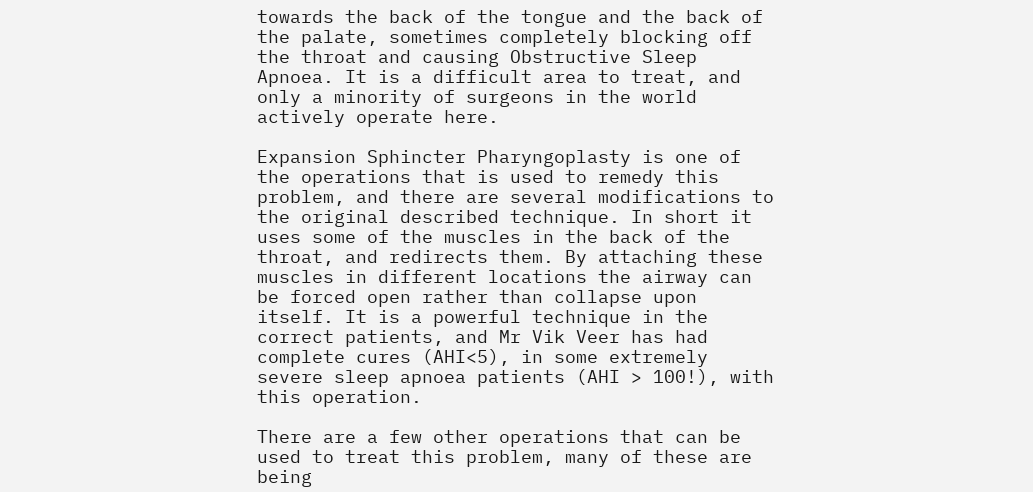towards the back of the tongue and the back of the palate, sometimes completely blocking off the throat and causing Obstructive Sleep Apnoea. It is a difficult area to treat, and only a minority of surgeons in the world actively operate here.

Expansion Sphincter Pharyngoplasty is one of the operations that is used to remedy this problem, and there are several modifications to the original described technique. In short it uses some of the muscles in the back of the throat, and redirects them. By attaching these muscles in different locations the airway can be forced open rather than collapse upon itself. It is a powerful technique in the correct patients, and Mr Vik Veer has had complete cures (AHI<5), in some extremely severe sleep apnoea patients (AHI > 100!), with this operation.

There are a few other operations that can be used to treat this problem, many of these are being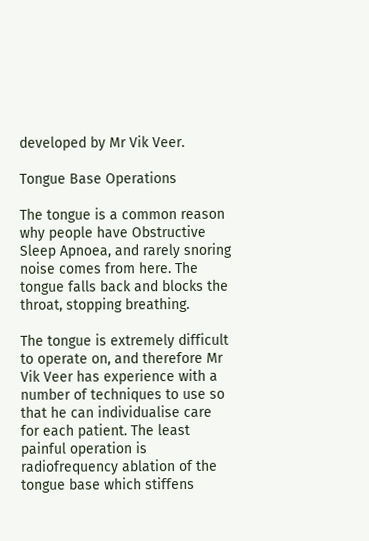developed by Mr Vik Veer.

Tongue Base Operations

The tongue is a common reason why people have Obstructive Sleep Apnoea, and rarely snoring noise comes from here. The tongue falls back and blocks the throat, stopping breathing.

The tongue is extremely difficult to operate on, and therefore Mr Vik Veer has experience with a number of techniques to use so that he can individualise care for each patient. The least painful operation is radiofrequency ablation of the tongue base which stiffens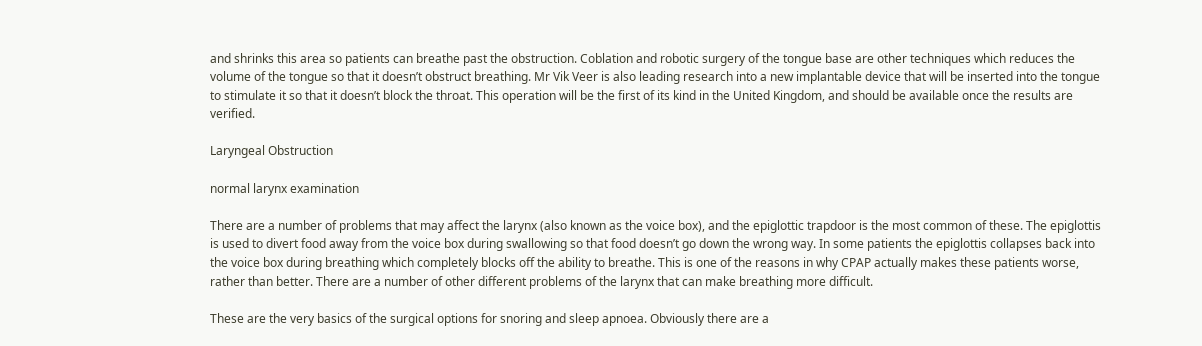and shrinks this area so patients can breathe past the obstruction. Coblation and robotic surgery of the tongue base are other techniques which reduces the volume of the tongue so that it doesn’t obstruct breathing. Mr Vik Veer is also leading research into a new implantable device that will be inserted into the tongue to stimulate it so that it doesn’t block the throat. This operation will be the first of its kind in the United Kingdom, and should be available once the results are verified.

Laryngeal Obstruction

normal larynx examination

There are a number of problems that may affect the larynx (also known as the voice box), and the epiglottic trapdoor is the most common of these. The epiglottis is used to divert food away from the voice box during swallowing so that food doesn’t go down the wrong way. In some patients the epiglottis collapses back into the voice box during breathing which completely blocks off the ability to breathe. This is one of the reasons in why CPAP actually makes these patients worse, rather than better. There are a number of other different problems of the larynx that can make breathing more difficult.

These are the very basics of the surgical options for snoring and sleep apnoea. Obviously there are a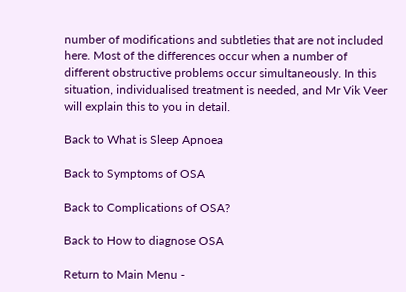number of modifications and subtleties that are not included here. Most of the differences occur when a number of different obstructive problems occur simultaneously. In this situation, individualised treatment is needed, and Mr Vik Veer will explain this to you in detail.

Back to What is Sleep Apnoea

Back to Symptoms of OSA

Back to Complications of OSA?

Back to How to diagnose OSA

Return to Main Menu -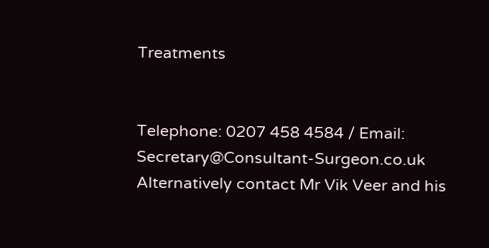Treatments


Telephone: 0207 458 4584 / Email: Secretary@Consultant-Surgeon.co.uk
Alternatively contact Mr Vik Veer and his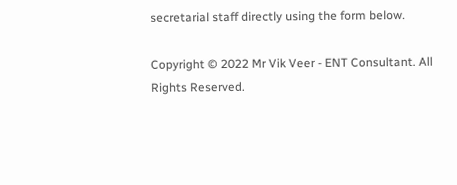secretarial staff directly using the form below.

Copyright © 2022 Mr Vik Veer - ENT Consultant. All Rights Reserved.